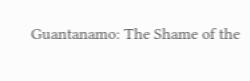Guantanamo: The Shame of the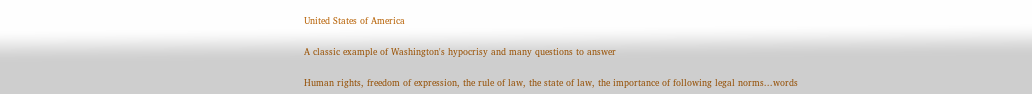United States of America

A classic example of Washington's hypocrisy and many questions to answer

Human rights, freedom of expression, the rule of law, the state of law, the importance of following legal norms...words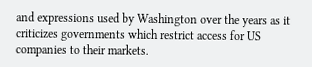and expressions used by Washington over the years as it criticizes governments which restrict access for US companies to their markets.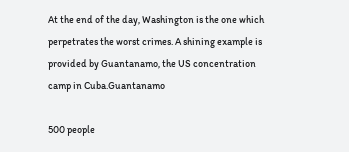At the end of the day, Washington is the one which perpetrates the worst crimes. A shining example is provided by Guantanamo, the US concentration camp in Cuba.Guantanamo

500 people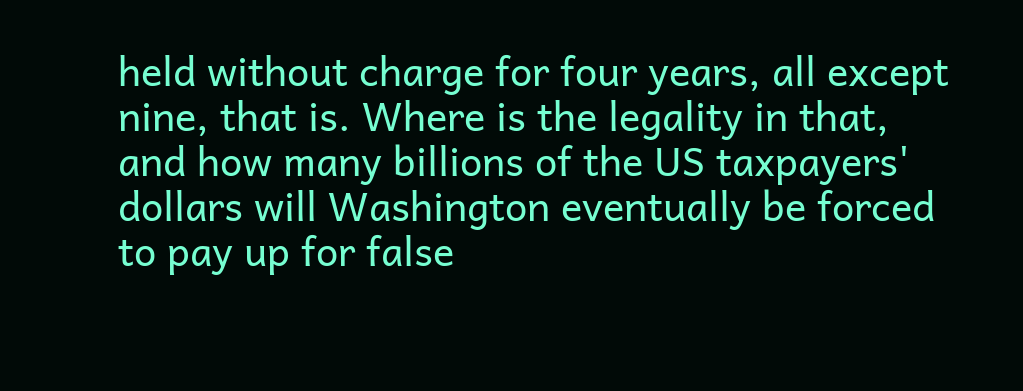held without charge for four years, all except nine, that is. Where is the legality in that, and how many billions of the US taxpayers' dollars will Washington eventually be forced to pay up for false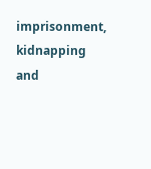imprisonment, kidnapping and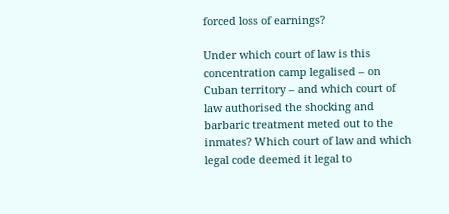forced loss of earnings?

Under which court of law is this concentration camp legalised – on Cuban territory – and which court of law authorised the shocking and barbaric treatment meted out to the inmates? Which court of law and which legal code deemed it legal to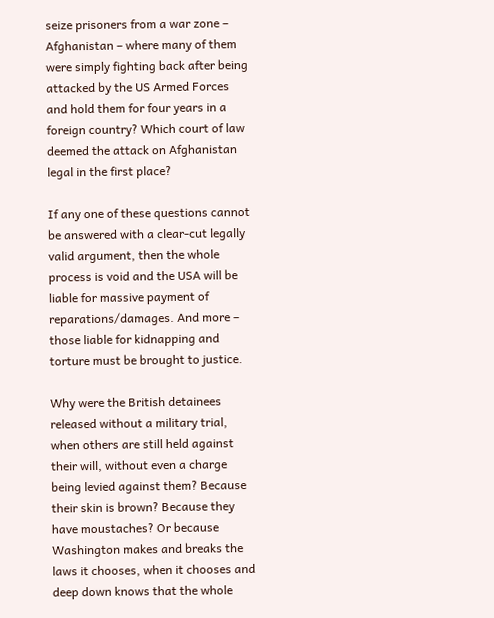seize prisoners from a war zone – Afghanistan – where many of them were simply fighting back after being attacked by the US Armed Forces and hold them for four years in a foreign country? Which court of law deemed the attack on Afghanistan legal in the first place?

If any one of these questions cannot be answered with a clear-cut legally valid argument, then the whole process is void and the USA will be liable for massive payment of reparations/damages. And more – those liable for kidnapping and torture must be brought to justice.

Why were the British detainees released without a military trial, when others are still held against their will, without even a charge being levied against them? Because their skin is brown? Because they have moustaches? Or because Washington makes and breaks the laws it chooses, when it chooses and deep down knows that the whole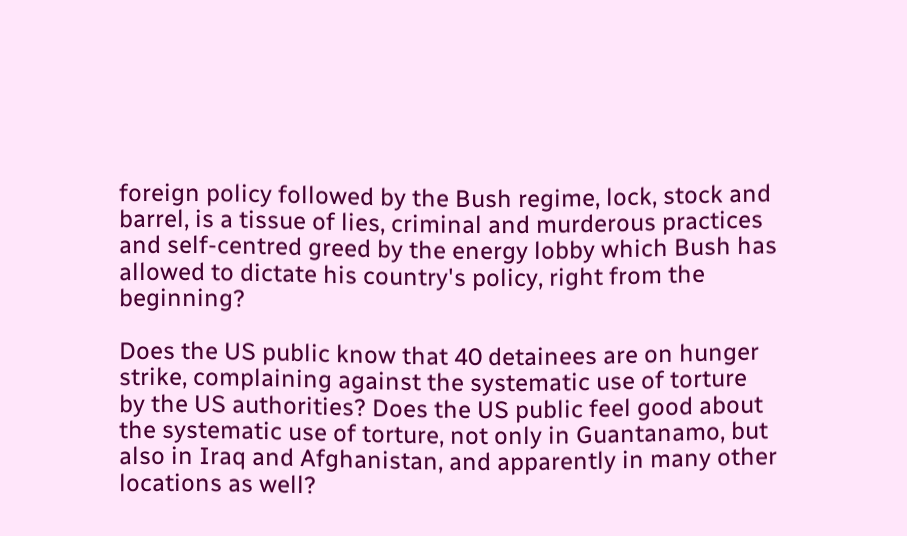foreign policy followed by the Bush regime, lock, stock and barrel, is a tissue of lies, criminal and murderous practices and self-centred greed by the energy lobby which Bush has allowed to dictate his country's policy, right from the beginning?

Does the US public know that 40 detainees are on hunger strike, complaining against the systematic use of torture by the US authorities? Does the US public feel good about the systematic use of torture, not only in Guantanamo, but also in Iraq and Afghanistan, and apparently in many other locations as well?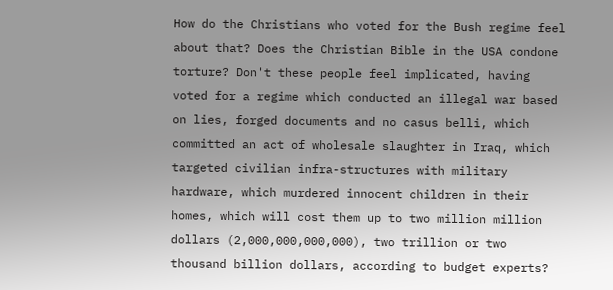How do the Christians who voted for the Bush regime feel about that? Does the Christian Bible in the USA condone torture? Don't these people feel implicated, having voted for a regime which conducted an illegal war based on lies, forged documents and no casus belli, which committed an act of wholesale slaughter in Iraq, which targeted civilian infra-structures with military hardware, which murdered innocent children in their homes, which will cost them up to two million million dollars (2,000,000,000,000), two trillion or two thousand billion dollars, according to budget experts?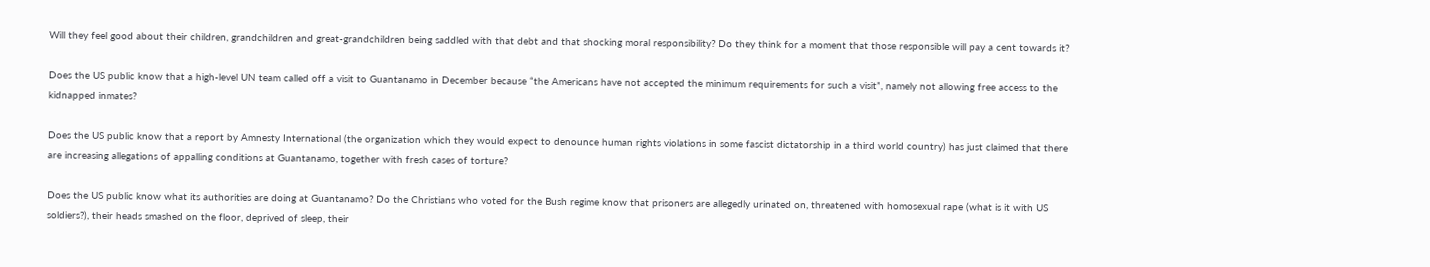Will they feel good about their children, grandchildren and great-grandchildren being saddled with that debt and that shocking moral responsibility? Do they think for a moment that those responsible will pay a cent towards it?

Does the US public know that a high-level UN team called off a visit to Guantanamo in December because “the Americans have not accepted the minimum requirements for such a visit”, namely not allowing free access to the kidnapped inmates?

Does the US public know that a report by Amnesty International (the organization which they would expect to denounce human rights violations in some fascist dictatorship in a third world country) has just claimed that there are increasing allegations of appalling conditions at Guantanamo, together with fresh cases of torture?

Does the US public know what its authorities are doing at Guantanamo? Do the Christians who voted for the Bush regime know that prisoners are allegedly urinated on, threatened with homosexual rape (what is it with US soldiers?), their heads smashed on the floor, deprived of sleep, their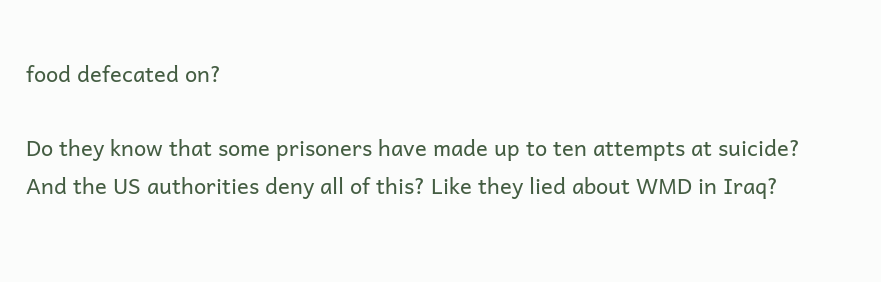food defecated on?

Do they know that some prisoners have made up to ten attempts at suicide? And the US authorities deny all of this? Like they lied about WMD in Iraq?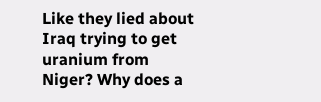Like they lied about Iraq trying to get uranium from Niger? Why does a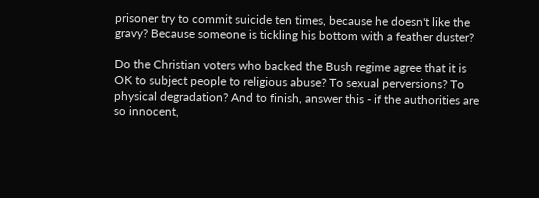prisoner try to commit suicide ten times, because he doesn't like the gravy? Because someone is tickling his bottom with a feather duster?

Do the Christian voters who backed the Bush regime agree that it is OK to subject people to religious abuse? To sexual perversions? To physical degradation? And to finish, answer this - if the authorities are so innocent,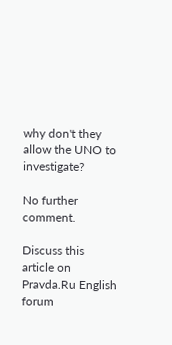why don't they allow the UNO to investigate?

No further comment.

Discuss this article on Pravda.Ru English forum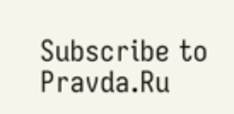Subscribe to Pravda.Ru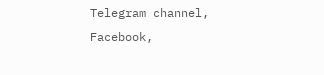Telegram channel, Facebook,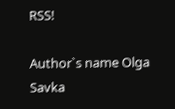RSS!

Author`s name Olga Savka